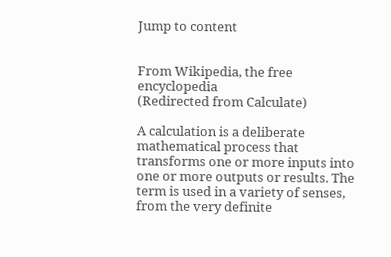Jump to content


From Wikipedia, the free encyclopedia
(Redirected from Calculate)

A calculation is a deliberate mathematical process that transforms one or more inputs into one or more outputs or results. The term is used in a variety of senses, from the very definite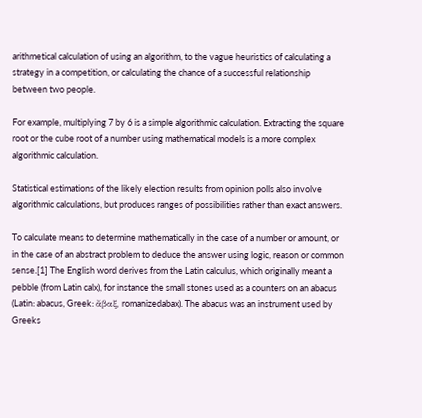arithmetical calculation of using an algorithm, to the vague heuristics of calculating a strategy in a competition, or calculating the chance of a successful relationship between two people.

For example, multiplying 7 by 6 is a simple algorithmic calculation. Extracting the square root or the cube root of a number using mathematical models is a more complex algorithmic calculation.

Statistical estimations of the likely election results from opinion polls also involve algorithmic calculations, but produces ranges of possibilities rather than exact answers.

To calculate means to determine mathematically in the case of a number or amount, or in the case of an abstract problem to deduce the answer using logic, reason or common sense.[1] The English word derives from the Latin calculus, which originally meant a pebble (from Latin calx), for instance the small stones used as a counters on an abacus (Latin: abacus, Greek: ἄβαξ, romanizedabax). The abacus was an instrument used by Greeks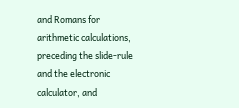and Romans for arithmetic calculations, preceding the slide-rule and the electronic calculator, and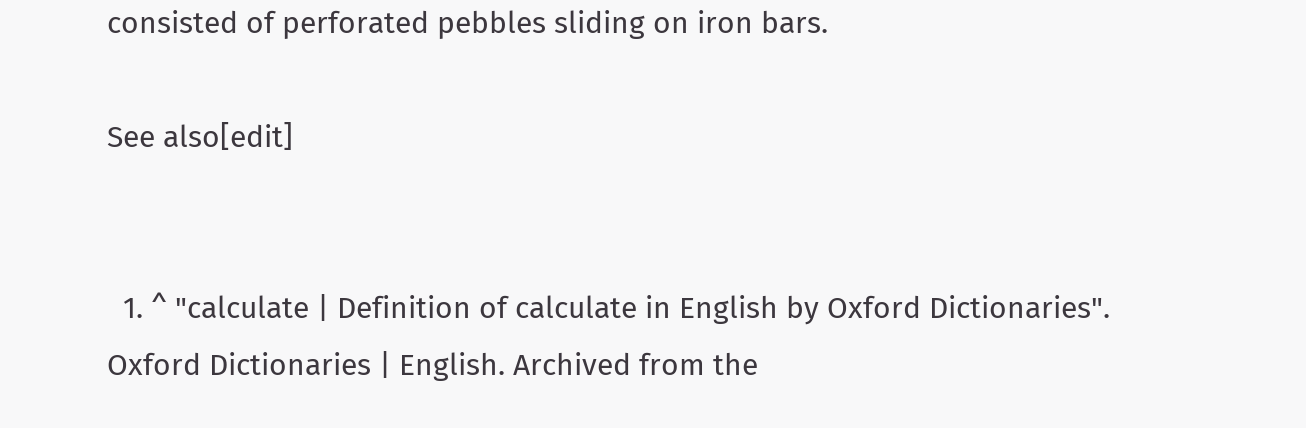consisted of perforated pebbles sliding on iron bars.

See also[edit]


  1. ^ "calculate | Definition of calculate in English by Oxford Dictionaries". Oxford Dictionaries | English. Archived from the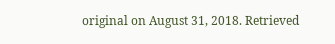original on August 31, 2018. Retrieved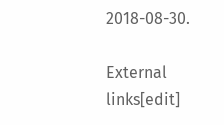2018-08-30.

External links[edit]